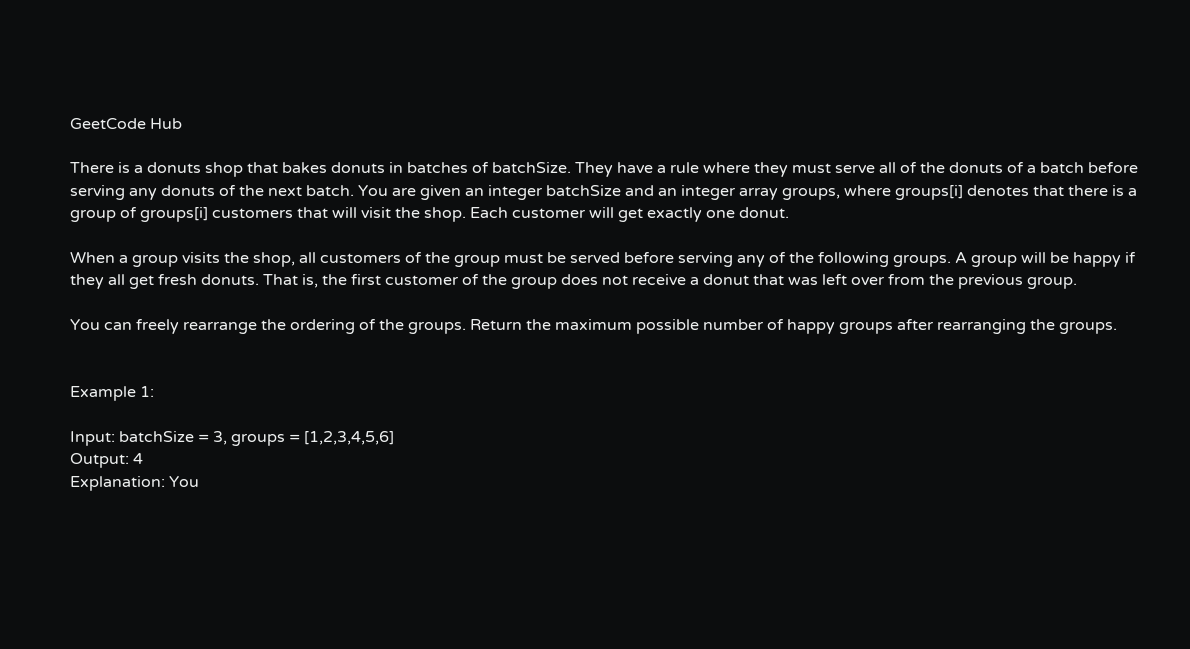GeetCode Hub

There is a donuts shop that bakes donuts in batches of batchSize. They have a rule where they must serve all of the donuts of a batch before serving any donuts of the next batch. You are given an integer batchSize and an integer array groups, where groups[i] denotes that there is a group of groups[i] customers that will visit the shop. Each customer will get exactly one donut.

When a group visits the shop, all customers of the group must be served before serving any of the following groups. A group will be happy if they all get fresh donuts. That is, the first customer of the group does not receive a donut that was left over from the previous group.

You can freely rearrange the ordering of the groups. Return the maximum possible number of happy groups after rearranging the groups.


Example 1:

Input: batchSize = 3, groups = [1,2,3,4,5,6]
Output: 4
Explanation: You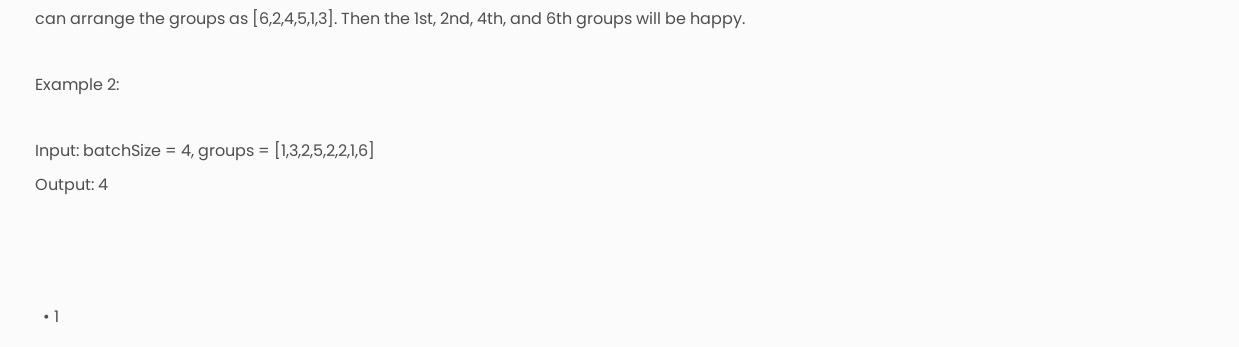can arrange the groups as [6,2,4,5,1,3]. Then the 1st, 2nd, 4th, and 6th groups will be happy.

Example 2:

Input: batchSize = 4, groups = [1,3,2,5,2,2,1,6]
Output: 4



  • 1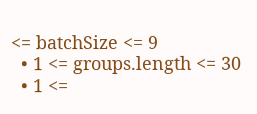<= batchSize <= 9
  • 1 <= groups.length <= 30
  • 1 <=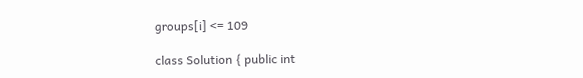groups[i] <= 109

class Solution { public int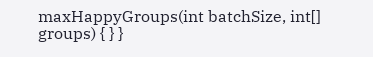maxHappyGroups(int batchSize, int[] groups) { } }